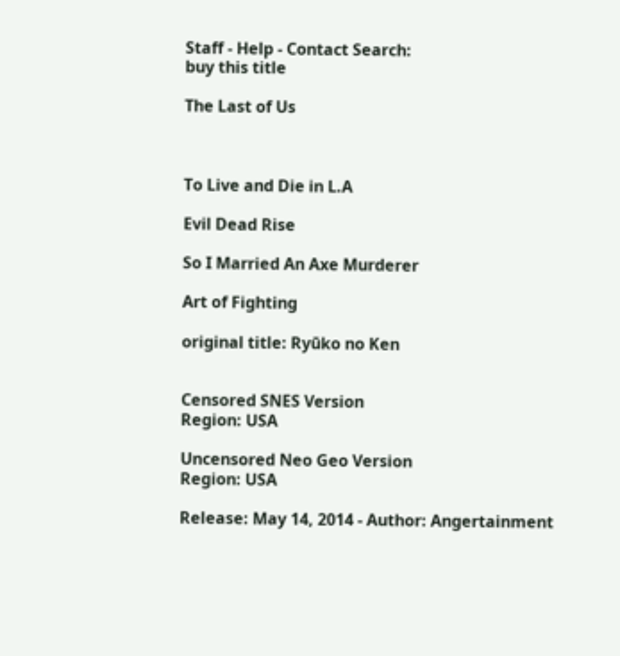Staff - Help - Contact Search:
buy this title

The Last of Us



To Live and Die in L.A

Evil Dead Rise

So I Married An Axe Murderer

Art of Fighting

original title: Ryūko no Ken


Censored SNES Version
Region: USA

Uncensored Neo Geo Version
Region: USA

Release: May 14, 2014 - Author: Angertainment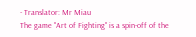- Translator: Mr Miau
The game "Art of Fighting" is a spin-off of the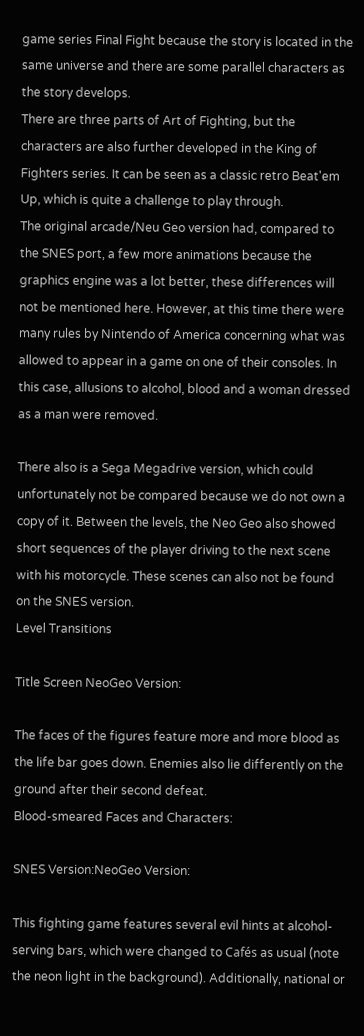game series Final Fight because the story is located in the same universe and there are some parallel characters as the story develops.
There are three parts of Art of Fighting, but the characters are also further developed in the King of Fighters series. It can be seen as a classic retro Beat'em Up, which is quite a challenge to play through.
The original arcade/Neu Geo version had, compared to the SNES port, a few more animations because the graphics engine was a lot better, these differences will not be mentioned here. However, at this time there were many rules by Nintendo of America concerning what was allowed to appear in a game on one of their consoles. In this case, allusions to alcohol, blood and a woman dressed as a man were removed.

There also is a Sega Megadrive version, which could unfortunately not be compared because we do not own a copy of it. Between the levels, the Neo Geo also showed short sequences of the player driving to the next scene with his motorcycle. These scenes can also not be found on the SNES version.
Level Transitions

Title Screen NeoGeo Version:

The faces of the figures feature more and more blood as the life bar goes down. Enemies also lie differently on the ground after their second defeat.
Blood-smeared Faces and Characters:

SNES Version:NeoGeo Version:

This fighting game features several evil hints at alcohol-serving bars, which were changed to Cafés as usual (note the neon light in the background). Additionally, national or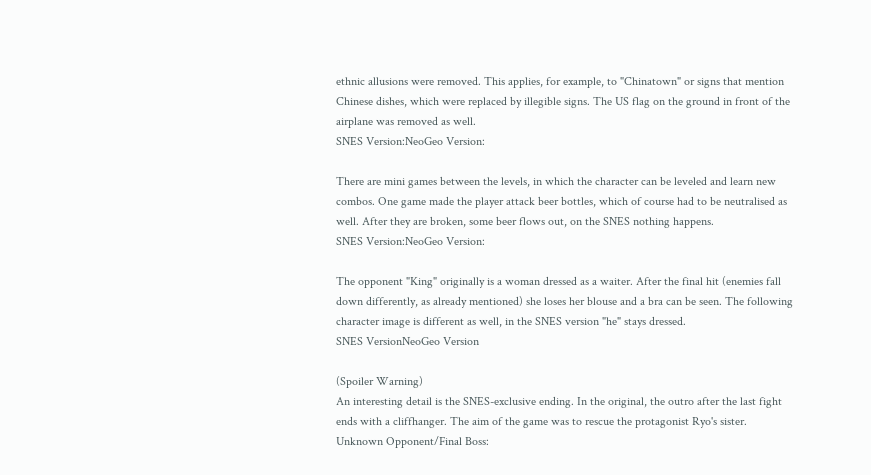ethnic allusions were removed. This applies, for example, to "Chinatown" or signs that mention Chinese dishes, which were replaced by illegible signs. The US flag on the ground in front of the airplane was removed as well.
SNES Version:NeoGeo Version:

There are mini games between the levels, in which the character can be leveled and learn new combos. One game made the player attack beer bottles, which of course had to be neutralised as well. After they are broken, some beer flows out, on the SNES nothing happens.
SNES Version:NeoGeo Version:

The opponent "King" originally is a woman dressed as a waiter. After the final hit (enemies fall down differently, as already mentioned) she loses her blouse and a bra can be seen. The following character image is different as well, in the SNES version "he" stays dressed.
SNES VersionNeoGeo Version

(Spoiler Warning)
An interesting detail is the SNES-exclusive ending. In the original, the outro after the last fight ends with a cliffhanger. The aim of the game was to rescue the protagonist Ryo's sister.
Unknown Opponent/Final Boss: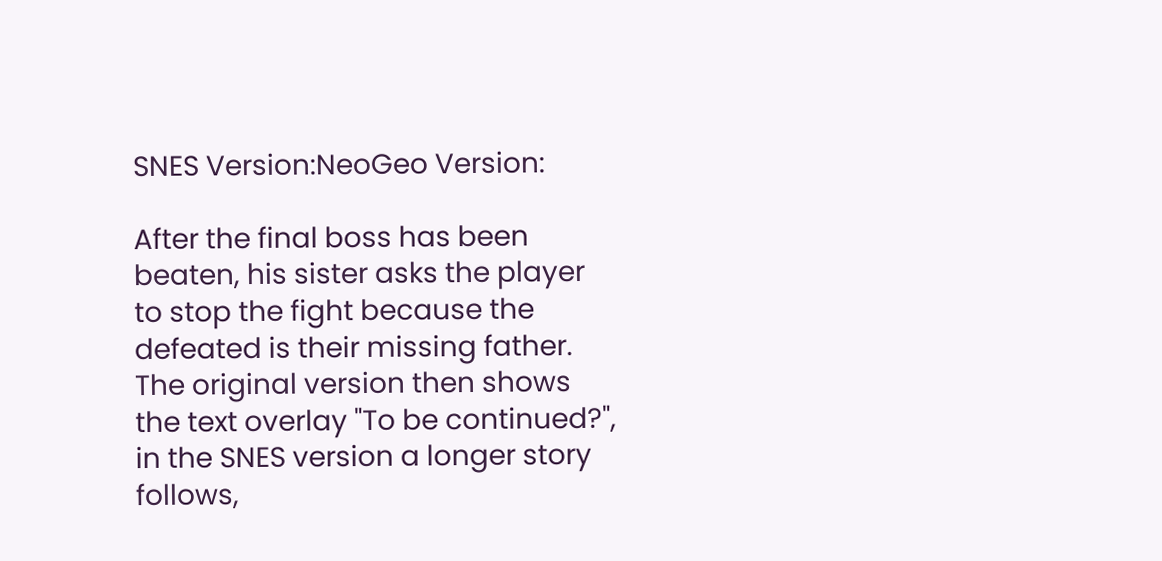SNES Version:NeoGeo Version:

After the final boss has been beaten, his sister asks the player to stop the fight because the defeated is their missing father. The original version then shows the text overlay "To be continued?", in the SNES version a longer story follows,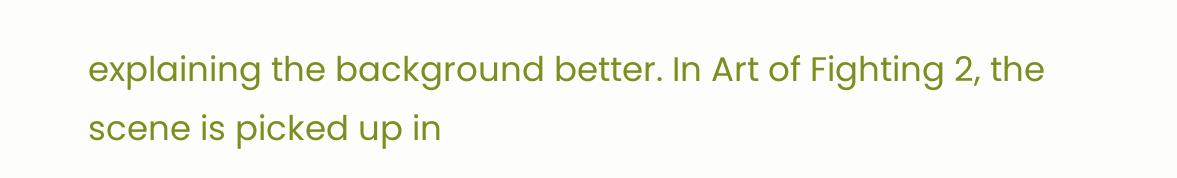explaining the background better. In Art of Fighting 2, the scene is picked up in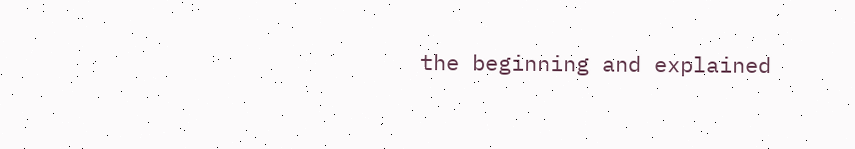the beginning and explained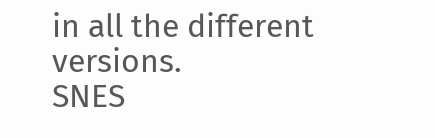in all the different versions.
SNES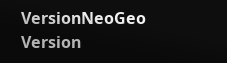VersionNeoGeo Version